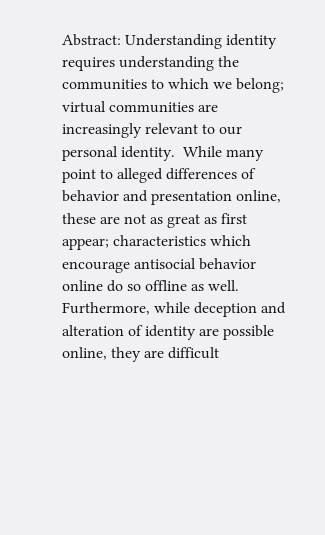Abstract: Understanding identity requires understanding the communities to which we belong; virtual communities are increasingly relevant to our personal identity.  While many point to alleged differences of behavior and presentation online, these are not as great as first appear; characteristics which encourage antisocial behavior online do so offline as well.  Furthermore, while deception and alteration of identity are possible online, they are difficult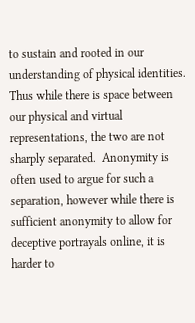to sustain and rooted in our understanding of physical identities.  Thus while there is space between our physical and virtual representations, the two are not sharply separated.  Anonymity is often used to argue for such a separation, however while there is sufficient anonymity to allow for deceptive portrayals online, it is harder to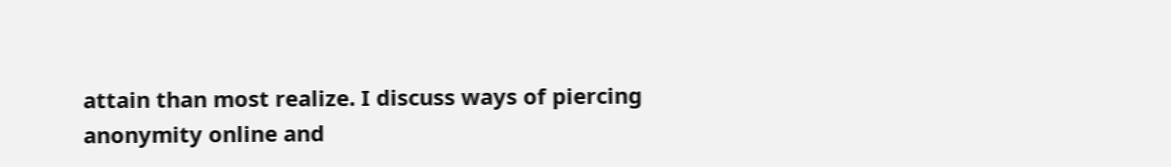attain than most realize. I discuss ways of piercing anonymity online and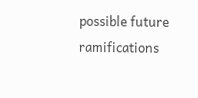possible future ramifications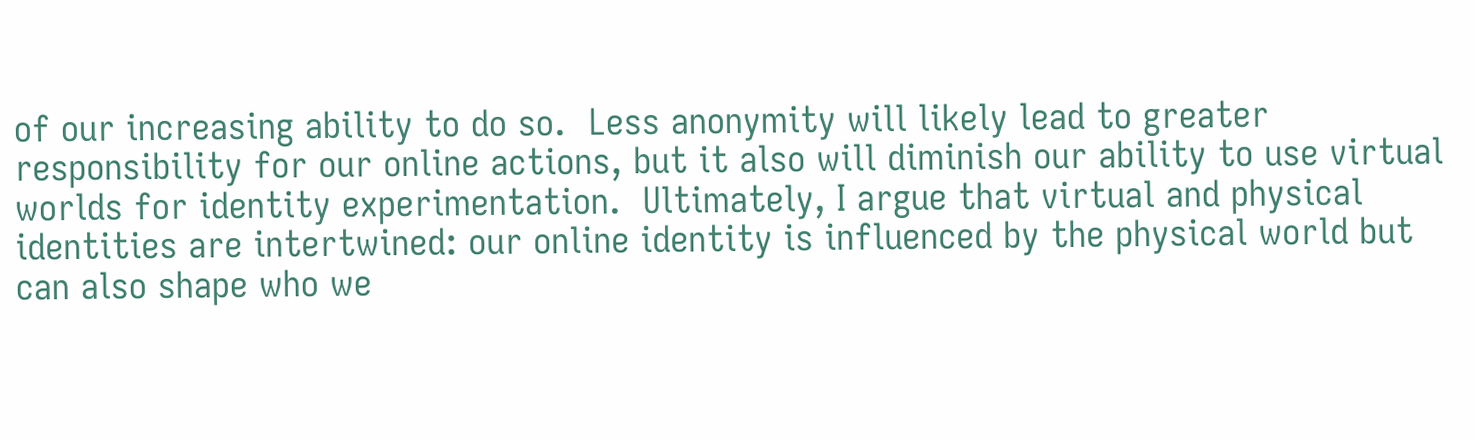of our increasing ability to do so.  Less anonymity will likely lead to greater responsibility for our online actions, but it also will diminish our ability to use virtual worlds for identity experimentation.  Ultimately, I argue that virtual and physical identities are intertwined: our online identity is influenced by the physical world but can also shape who we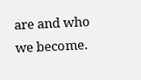are and who we become.